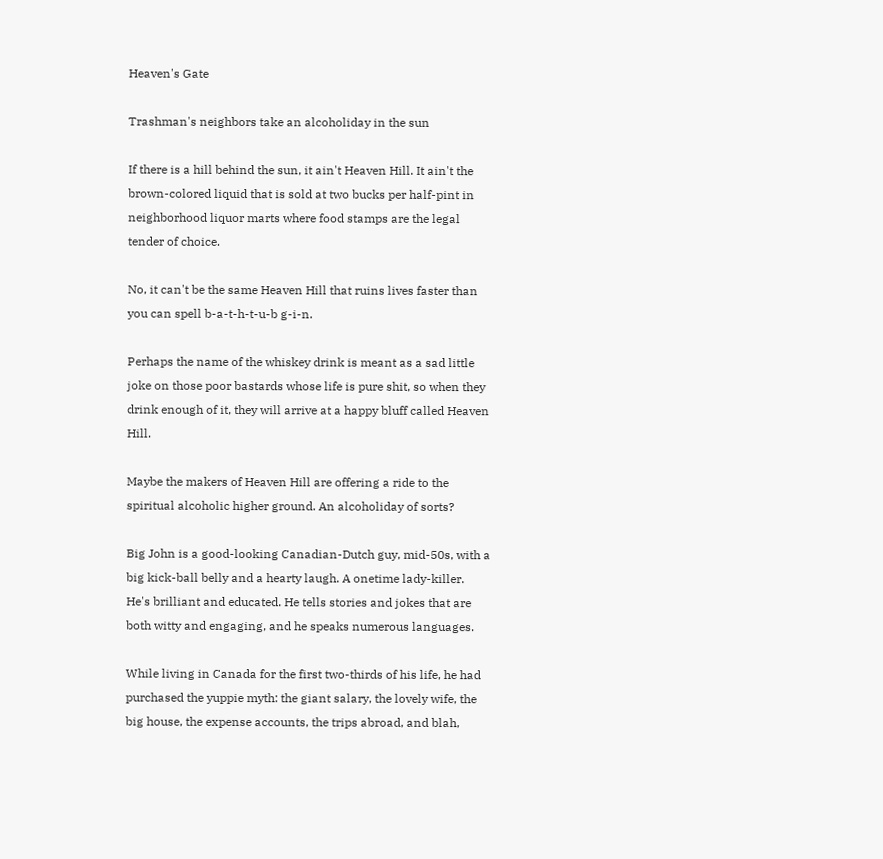Heaven's Gate

Trashman's neighbors take an alcoholiday in the sun

If there is a hill behind the sun, it ain't Heaven Hill. It ain't the brown-colored liquid that is sold at two bucks per half-pint in neighborhood liquor marts where food stamps are the legal tender of choice.

No, it can't be the same Heaven Hill that ruins lives faster than you can spell b-a-t-h-t-u-b g-i-n.

Perhaps the name of the whiskey drink is meant as a sad little joke on those poor bastards whose life is pure shit, so when they drink enough of it, they will arrive at a happy bluff called Heaven Hill.

Maybe the makers of Heaven Hill are offering a ride to the spiritual alcoholic higher ground. An alcoholiday of sorts?

Big John is a good-looking Canadian-Dutch guy, mid-50s, with a big kick-ball belly and a hearty laugh. A onetime lady-killer. He's brilliant and educated. He tells stories and jokes that are both witty and engaging, and he speaks numerous languages.

While living in Canada for the first two-thirds of his life, he had purchased the yuppie myth: the giant salary, the lovely wife, the big house, the expense accounts, the trips abroad, and blah,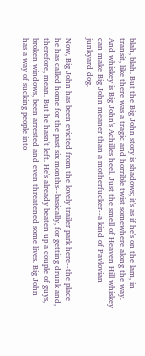blah, blah. But the Big John story is shadows; it's as if he's on the lam, in transit, like there was a tragic and horrible twist somewhere along the way. And whiskey is Big John's Achilles heel. Just the smell of Heaven Hill whiskey can make Big John meaner than a motherfucker--a kind of Pavlovian junkyard dog.

Now, Big John has been evicted from the lovely trailer park here--the place he has called home for the past six months--basically, for getting drunk and, therefore, mean. But he hasn't left. He's already beaten up a couple of guys, broken windows, been arrested and even threatened some lives. Big John has a way of sucking people into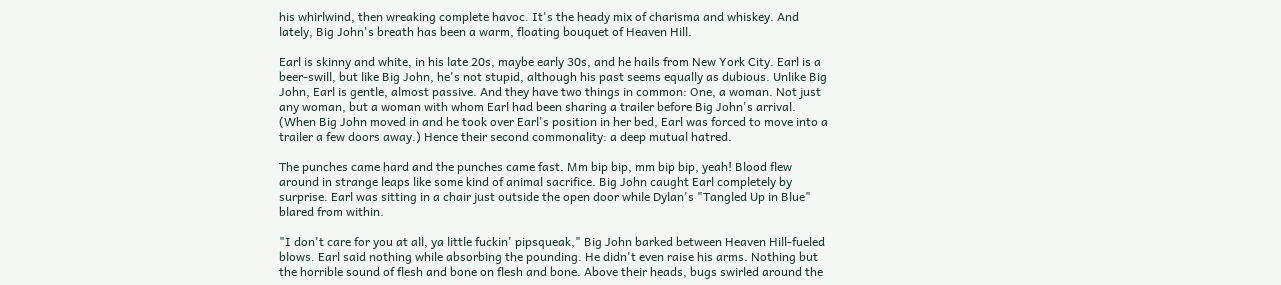his whirlwind, then wreaking complete havoc. It's the heady mix of charisma and whiskey. And lately, Big John's breath has been a warm, floating bouquet of Heaven Hill.

Earl is skinny and white, in his late 20s, maybe early 30s, and he hails from New York City. Earl is a beer-swill, but like Big John, he's not stupid, although his past seems equally as dubious. Unlike Big John, Earl is gentle, almost passive. And they have two things in common: One, a woman. Not just any woman, but a woman with whom Earl had been sharing a trailer before Big John's arrival. (When Big John moved in and he took over Earl's position in her bed, Earl was forced to move into a trailer a few doors away.) Hence their second commonality: a deep mutual hatred.

The punches came hard and the punches came fast. Mm bip bip, mm bip bip, yeah! Blood flew around in strange leaps like some kind of animal sacrifice. Big John caught Earl completely by surprise. Earl was sitting in a chair just outside the open door while Dylan's "Tangled Up in Blue" blared from within.

"I don't care for you at all, ya little fuckin' pipsqueak," Big John barked between Heaven Hill-fueled blows. Earl said nothing while absorbing the pounding. He didn't even raise his arms. Nothing but the horrible sound of flesh and bone on flesh and bone. Above their heads, bugs swirled around the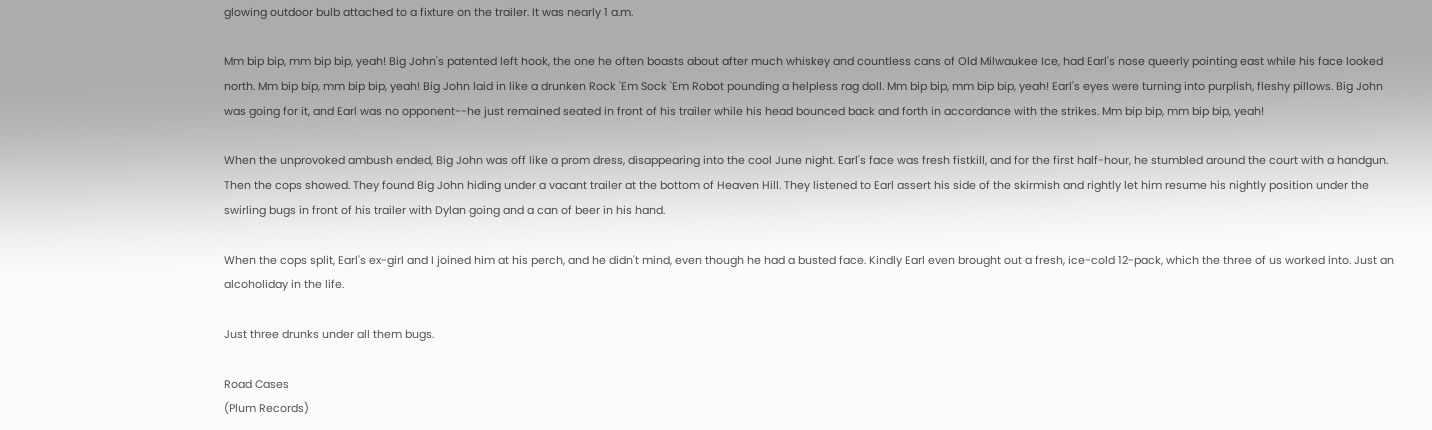glowing outdoor bulb attached to a fixture on the trailer. It was nearly 1 a.m.

Mm bip bip, mm bip bip, yeah! Big John's patented left hook, the one he often boasts about after much whiskey and countless cans of Old Milwaukee Ice, had Earl's nose queerly pointing east while his face looked north. Mm bip bip, mm bip bip, yeah! Big John laid in like a drunken Rock 'Em Sock 'Em Robot pounding a helpless rag doll. Mm bip bip, mm bip bip, yeah! Earl's eyes were turning into purplish, fleshy pillows. Big John was going for it, and Earl was no opponent--he just remained seated in front of his trailer while his head bounced back and forth in accordance with the strikes. Mm bip bip, mm bip bip, yeah!

When the unprovoked ambush ended, Big John was off like a prom dress, disappearing into the cool June night. Earl's face was fresh fistkill, and for the first half-hour, he stumbled around the court with a handgun. Then the cops showed. They found Big John hiding under a vacant trailer at the bottom of Heaven Hill. They listened to Earl assert his side of the skirmish and rightly let him resume his nightly position under the swirling bugs in front of his trailer with Dylan going and a can of beer in his hand.

When the cops split, Earl's ex-girl and I joined him at his perch, and he didn't mind, even though he had a busted face. Kindly Earl even brought out a fresh, ice-cold 12-pack, which the three of us worked into. Just an alcoholiday in the life.

Just three drunks under all them bugs.

Road Cases
(Plum Records)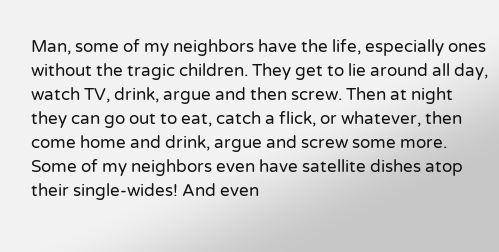Man, some of my neighbors have the life, especially ones without the tragic children. They get to lie around all day, watch TV, drink, argue and then screw. Then at night they can go out to eat, catch a flick, or whatever, then come home and drink, argue and screw some more. Some of my neighbors even have satellite dishes atop their single-wides! And even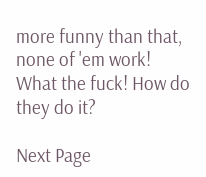more funny than that, none of 'em work! What the fuck! How do they do it?

Next Page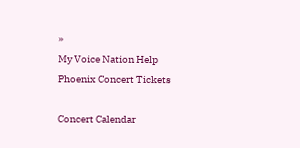»
My Voice Nation Help
Phoenix Concert Tickets

Concert Calendar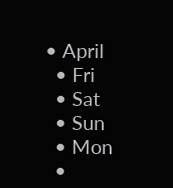• April
  • Fri
  • Sat
  • Sun
  • Mon
  •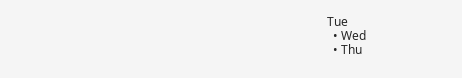Tue
  • Wed
  • Thu